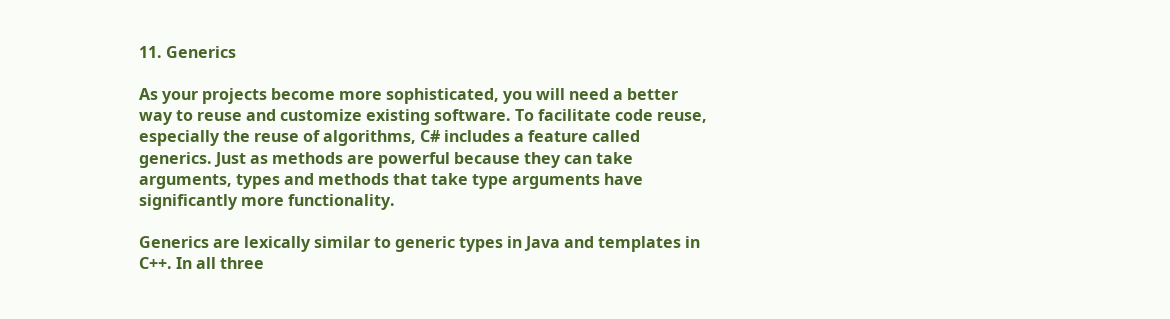11. Generics

As your projects become more sophisticated, you will need a better way to reuse and customize existing software. To facilitate code reuse, especially the reuse of algorithms, C# includes a feature called generics. Just as methods are powerful because they can take arguments, types and methods that take type arguments have significantly more functionality.

Generics are lexically similar to generic types in Java and templates in C++. In all three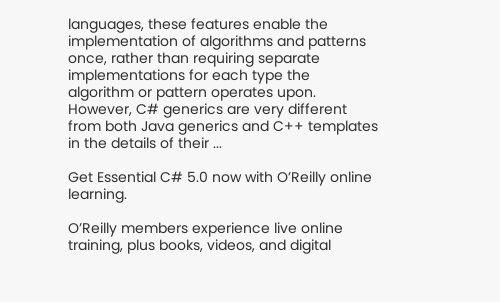languages, these features enable the implementation of algorithms and patterns once, rather than requiring separate implementations for each type the algorithm or pattern operates upon. However, C# generics are very different from both Java generics and C++ templates in the details of their ...

Get Essential C# 5.0 now with O’Reilly online learning.

O’Reilly members experience live online training, plus books, videos, and digital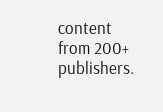content from 200+ publishers.